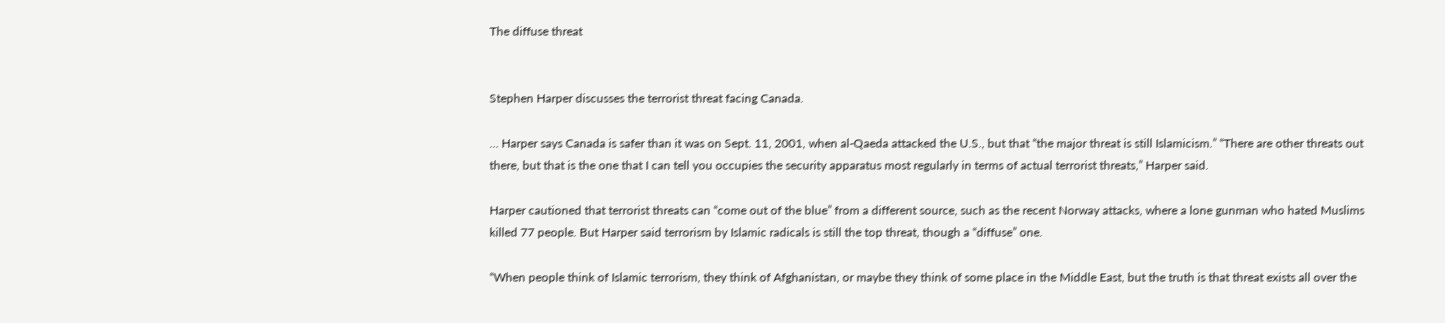The diffuse threat


Stephen Harper discusses the terrorist threat facing Canada.

… Harper says Canada is safer than it was on Sept. 11, 2001, when al-Qaeda attacked the U.S., but that “the major threat is still Islamicism.” “There are other threats out there, but that is the one that I can tell you occupies the security apparatus most regularly in terms of actual terrorist threats,” Harper said.

Harper cautioned that terrorist threats can “come out of the blue” from a different source, such as the recent Norway attacks, where a lone gunman who hated Muslims killed 77 people. But Harper said terrorism by Islamic radicals is still the top threat, though a “diffuse” one.

“When people think of Islamic terrorism, they think of Afghanistan, or maybe they think of some place in the Middle East, but the truth is that threat exists all over the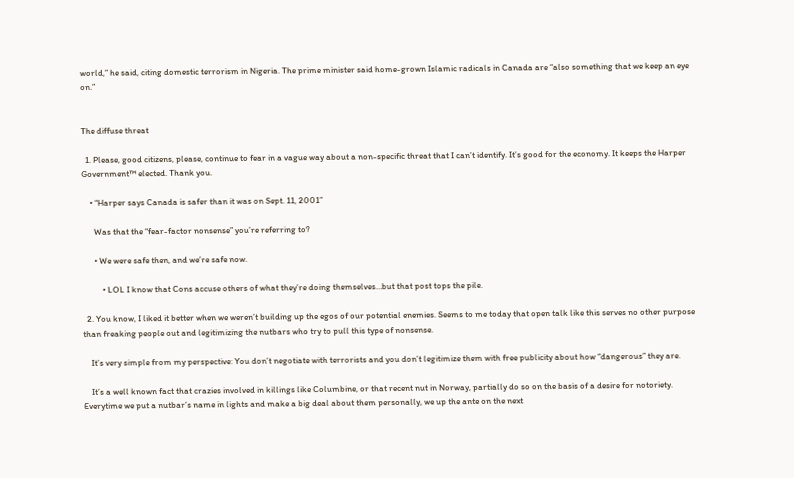world,” he said, citing domestic terrorism in Nigeria. The prime minister said home-grown Islamic radicals in Canada are “also something that we keep an eye on.”


The diffuse threat

  1. Please, good citizens, please, continue to fear in a vague way about a non-specific threat that I can’t identify. It’s good for the economy. It keeps the Harper Government™ elected. Thank you.

    • “Harper says Canada is safer than it was on Sept. 11, 2001”

      Was that the “fear-factor nonsense” you’re referring to?

      • We were safe then, and we’re safe now.

          • LOL I know that Cons accuse others of what they’re doing themselves…but that post tops the pile.

  2. You know, I liked it better when we weren’t building up the egos of our potential enemies. Seems to me today that open talk like this serves no other purpose than freaking people out and legitimizing the nutbars who try to pull this type of nonsense.

    It’s very simple from my perspective: You don’t negotiate with terrorists and you don’t legitimize them with free publicity about how “dangerous” they are.

    It’s a well known fact that crazies involved in killings like Columbine, or that recent nut in Norway, partially do so on the basis of a desire for notoriety. Everytime we put a nutbar’s name in lights and make a big deal about them personally, we up the ante on the next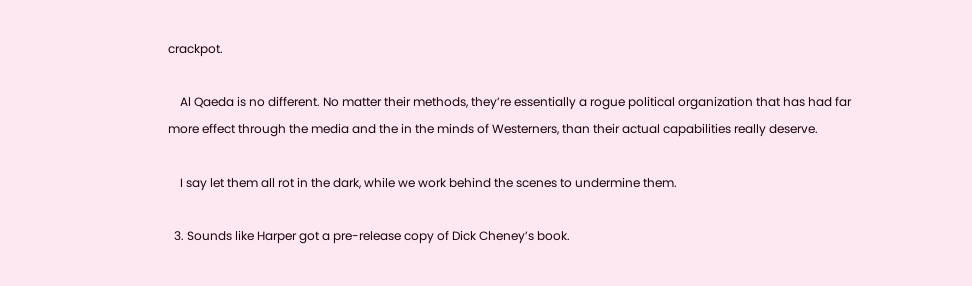crackpot.

    Al Qaeda is no different. No matter their methods, they’re essentially a rogue political organization that has had far more effect through the media and the in the minds of Westerners, than their actual capabilities really deserve.

    I say let them all rot in the dark, while we work behind the scenes to undermine them.

  3. Sounds like Harper got a pre-release copy of Dick Cheney’s book.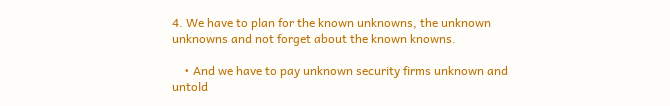4. We have to plan for the known unknowns, the unknown unknowns and not forget about the known knowns.

    • And we have to pay unknown security firms unknown and untold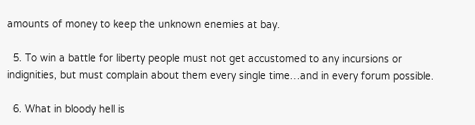amounts of money to keep the unknown enemies at bay.

  5. To win a battle for liberty people must not get accustomed to any incursions or indignities, but must complain about them every single time…and in every forum possible.

  6. What in bloody hell is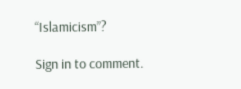“Islamicism”?

Sign in to comment.